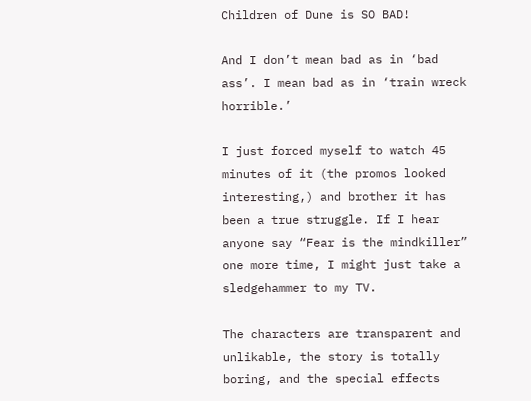Children of Dune is SO BAD!

And I don’t mean bad as in ‘bad ass’. I mean bad as in ‘train wreck horrible.’

I just forced myself to watch 45 minutes of it (the promos looked interesting,) and brother it has been a true struggle. If I hear anyone say “Fear is the mindkiller” one more time, I might just take a sledgehammer to my TV.

The characters are transparent and unlikable, the story is totally boring, and the special effects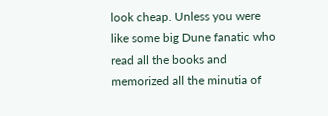look cheap. Unless you were like some big Dune fanatic who read all the books and memorized all the minutia of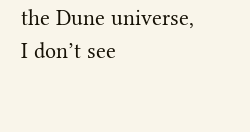the Dune universe, I don’t see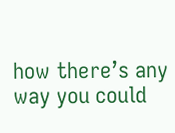how there’s any way you could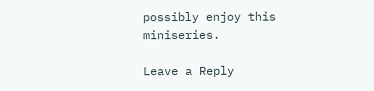possibly enjoy this miniseries.

Leave a Reply